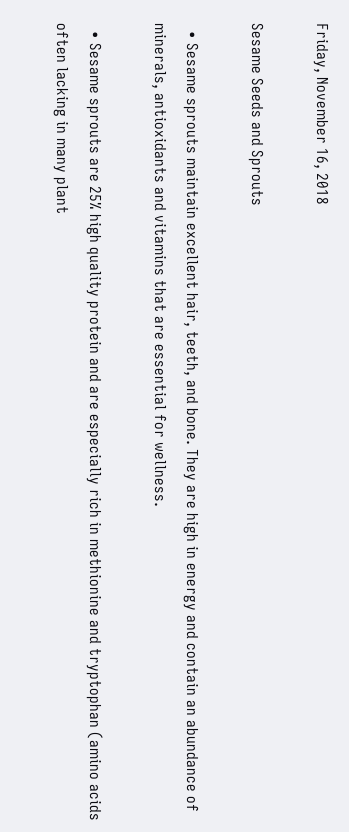Friday, November 16, 2018

Sesame Seeds and Sprouts

  • Sesame sprouts maintain excellent hair, teeth, and bone. They are high in energy and contain an abundance of minerals, antioxidants and vitamins that are essential for wellness.

  • Sesame sprouts are 25% high quality protein and are especially rich in methionine and tryptophan (amino acids often lacking in many plant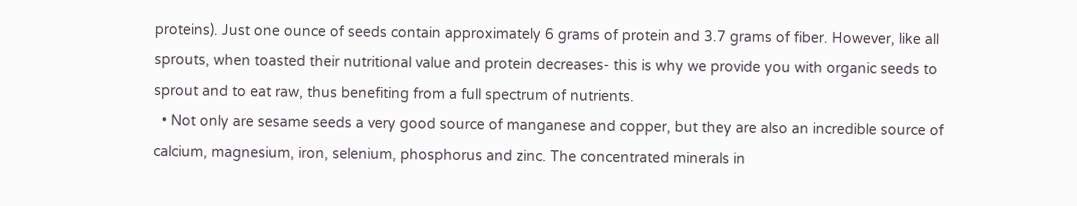proteins). Just one ounce of seeds contain approximately 6 grams of protein and 3.7 grams of fiber. However, like all sprouts, when toasted their nutritional value and protein decreases- this is why we provide you with organic seeds to sprout and to eat raw, thus benefiting from a full spectrum of nutrients.
  • Not only are sesame seeds a very good source of manganese and copper, but they are also an incredible source of calcium, magnesium, iron, selenium, phosphorus and zinc. The concentrated minerals in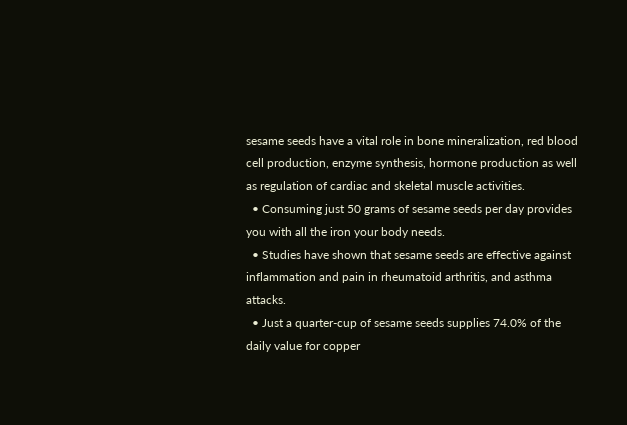sesame seeds have a vital role in bone mineralization, red blood cell production, enzyme synthesis, hormone production as well as regulation of cardiac and skeletal muscle activities.
  • Consuming just 50 grams of sesame seeds per day provides you with all the iron your body needs.
  • Studies have shown that sesame seeds are effective against inflammation and pain in rheumatoid arthritis, and asthma attacks.
  • Just a quarter-cup of sesame seeds supplies 74.0% of the daily value for copper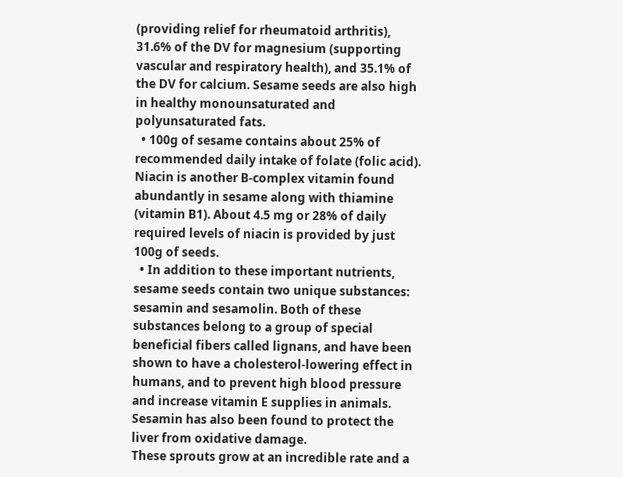(providing relief for rheumatoid arthritis), 31.6% of the DV for magnesium (supporting vascular and respiratory health), and 35.1% of the DV for calcium. Sesame seeds are also high in healthy monounsaturated and polyunsaturated fats.
  • 100g of sesame contains about 25% of recommended daily intake of folate (folic acid). Niacin is another B-complex vitamin found abundantly in sesame along with thiamine (vitamin B1). About 4.5 mg or 28% of daily required levels of niacin is provided by just 100g of seeds.
  • In addition to these important nutrients, sesame seeds contain two unique substances: sesamin and sesamolin. Both of these substances belong to a group of special beneficial fibers called lignans, and have been shown to have a cholesterol-lowering effect in humans, and to prevent high blood pressure and increase vitamin E supplies in animals. Sesamin has also been found to protect the liver from oxidative damage.
These sprouts grow at an incredible rate and a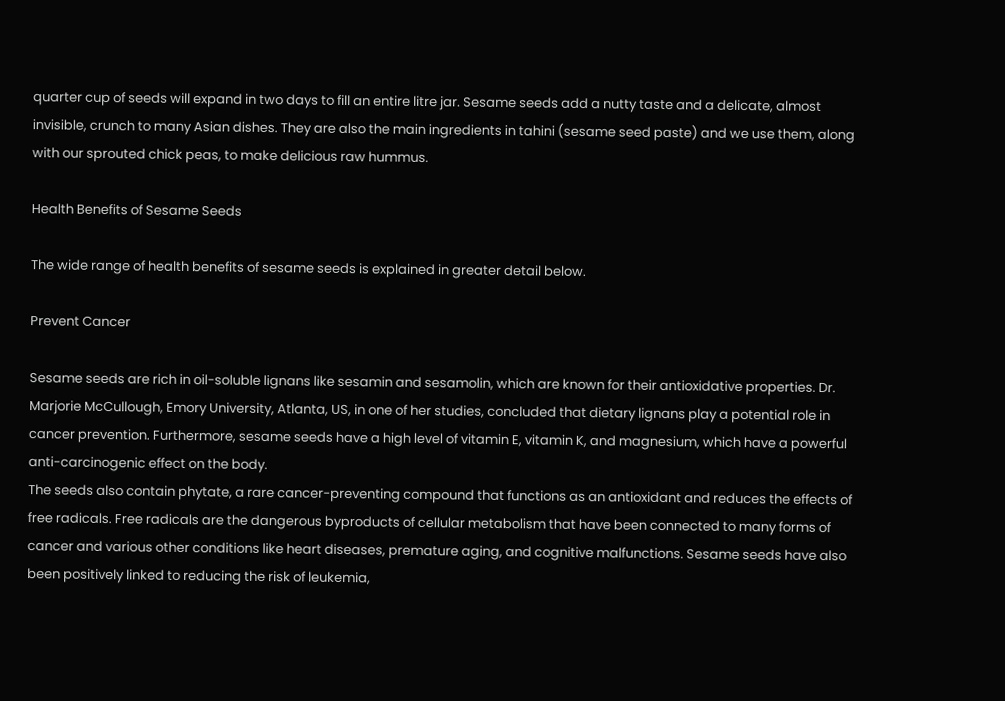quarter cup of seeds will expand in two days to fill an entire litre jar. Sesame seeds add a nutty taste and a delicate, almost invisible, crunch to many Asian dishes. They are also the main ingredients in tahini (sesame seed paste) and we use them, along with our sprouted chick peas, to make delicious raw hummus.

Health Benefits of Sesame Seeds

The wide range of health benefits of sesame seeds is explained in greater detail below.

Prevent Cancer

Sesame seeds are rich in oil-soluble lignans like sesamin and sesamolin, which are known for their antioxidative properties. Dr. Marjorie McCullough, Emory University, Atlanta, US, in one of her studies, concluded that dietary lignans play a potential role in cancer prevention. Furthermore, sesame seeds have a high level of vitamin E, vitamin K, and magnesium, which have a powerful anti-carcinogenic effect on the body.
The seeds also contain phytate, a rare cancer-preventing compound that functions as an antioxidant and reduces the effects of free radicals. Free radicals are the dangerous byproducts of cellular metabolism that have been connected to many forms of cancer and various other conditions like heart diseases, premature aging, and cognitive malfunctions. Sesame seeds have also been positively linked to reducing the risk of leukemia,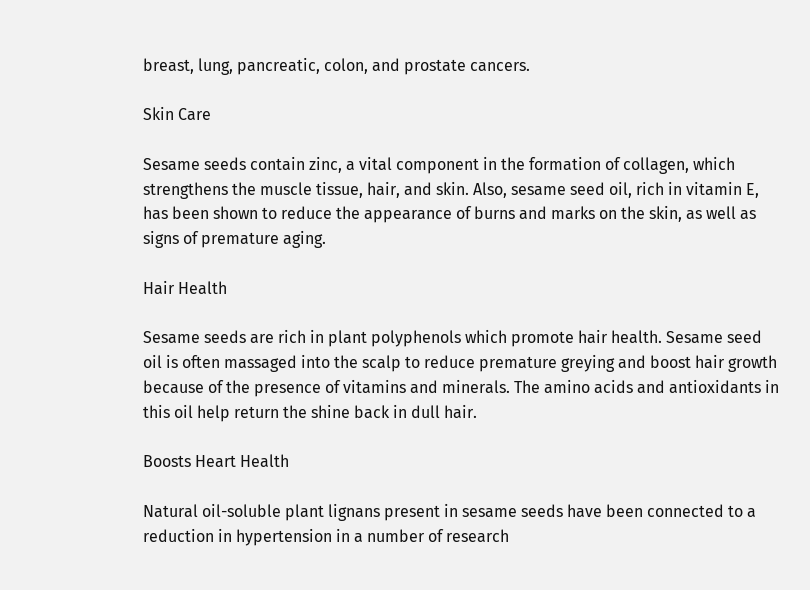breast, lung, pancreatic, colon, and prostate cancers.

Skin Care

Sesame seeds contain zinc, a vital component in the formation of collagen, which strengthens the muscle tissue, hair, and skin. Also, sesame seed oil, rich in vitamin E, has been shown to reduce the appearance of burns and marks on the skin, as well as signs of premature aging.

Hair Health

Sesame seeds are rich in plant polyphenols which promote hair health. Sesame seed oil is often massaged into the scalp to reduce premature greying and boost hair growth because of the presence of vitamins and minerals. The amino acids and antioxidants in this oil help return the shine back in dull hair.

Boosts Heart Health

Natural oil-soluble plant lignans present in sesame seeds have been connected to a reduction in hypertension in a number of research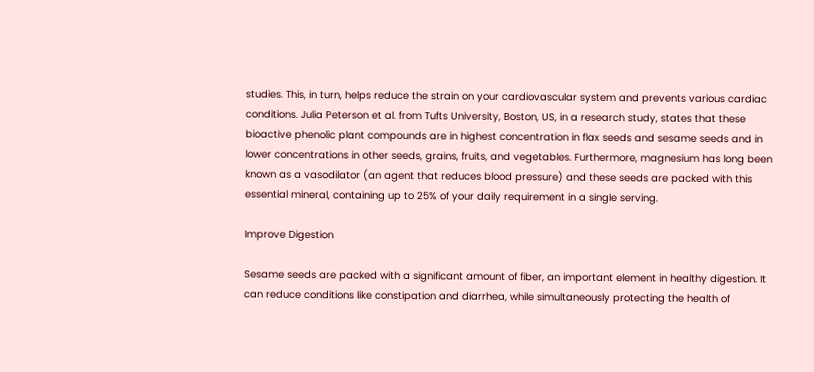studies. This, in turn, helps reduce the strain on your cardiovascular system and prevents various cardiac conditions. Julia Peterson et al. from Tufts University, Boston, US, in a research study, states that these bioactive phenolic plant compounds are in highest concentration in flax seeds and sesame seeds and in lower concentrations in other seeds, grains, fruits, and vegetables. Furthermore, magnesium has long been known as a vasodilator (an agent that reduces blood pressure) and these seeds are packed with this essential mineral, containing up to 25% of your daily requirement in a single serving.

Improve Digestion

Sesame seeds are packed with a significant amount of fiber, an important element in healthy digestion. It can reduce conditions like constipation and diarrhea, while simultaneously protecting the health of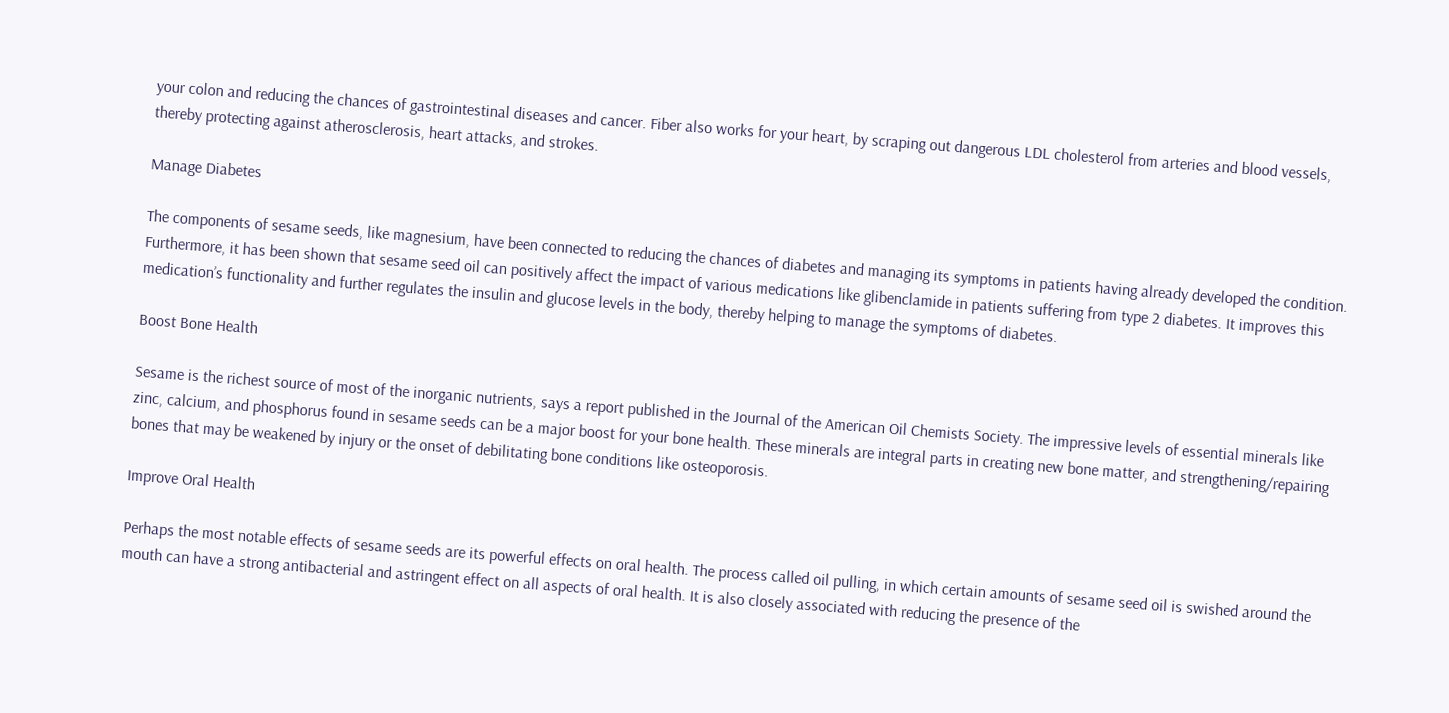your colon and reducing the chances of gastrointestinal diseases and cancer. Fiber also works for your heart, by scraping out dangerous LDL cholesterol from arteries and blood vessels, thereby protecting against atherosclerosis, heart attacks, and strokes.

Manage Diabetes

The components of sesame seeds, like magnesium, have been connected to reducing the chances of diabetes and managing its symptoms in patients having already developed the condition. Furthermore, it has been shown that sesame seed oil can positively affect the impact of various medications like glibenclamide in patients suffering from type 2 diabetes. It improves this medication’s functionality and further regulates the insulin and glucose levels in the body, thereby helping to manage the symptoms of diabetes.

Boost Bone Health

Sesame is the richest source of most of the inorganic nutrients, says a report published in the Journal of the American Oil Chemists Society. The impressive levels of essential minerals like zinc, calcium, and phosphorus found in sesame seeds can be a major boost for your bone health. These minerals are integral parts in creating new bone matter, and strengthening/repairing bones that may be weakened by injury or the onset of debilitating bone conditions like osteoporosis.

Improve Oral Health

Perhaps the most notable effects of sesame seeds are its powerful effects on oral health. The process called oil pulling, in which certain amounts of sesame seed oil is swished around the mouth can have a strong antibacterial and astringent effect on all aspects of oral health. It is also closely associated with reducing the presence of the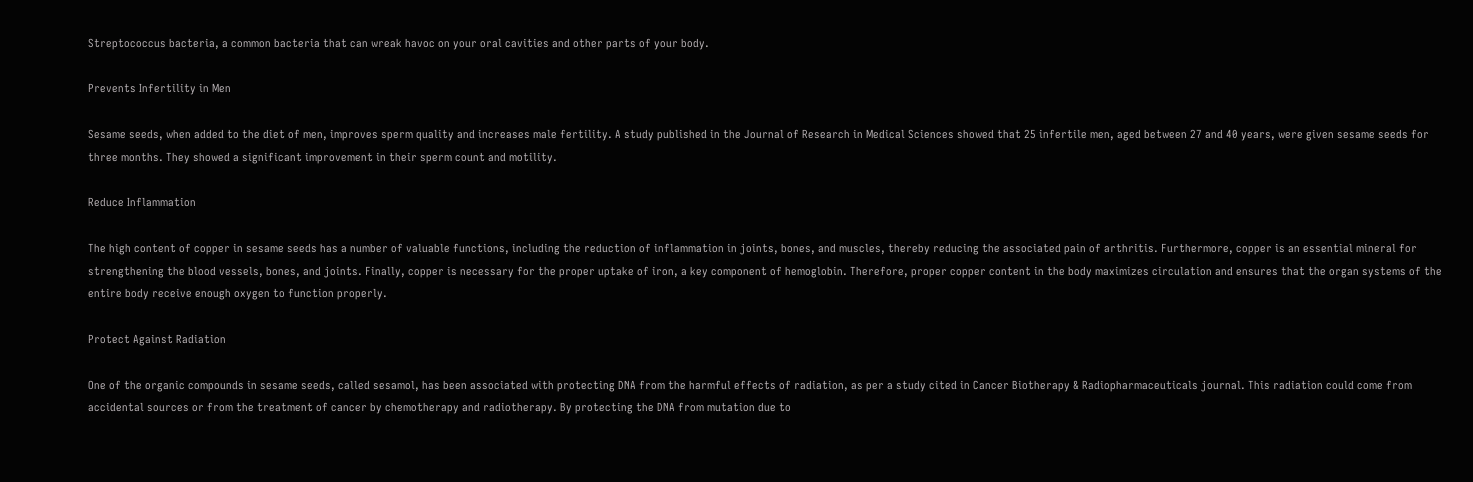Streptococcus bacteria, a common bacteria that can wreak havoc on your oral cavities and other parts of your body.

Prevents Infertility in Men

Sesame seeds, when added to the diet of men, improves sperm quality and increases male fertility. A study published in the Journal of Research in Medical Sciences showed that 25 infertile men, aged between 27 and 40 years, were given sesame seeds for three months. They showed a significant improvement in their sperm count and motility.

Reduce Inflammation

The high content of copper in sesame seeds has a number of valuable functions, including the reduction of inflammation in joints, bones, and muscles, thereby reducing the associated pain of arthritis. Furthermore, copper is an essential mineral for strengthening the blood vessels, bones, and joints. Finally, copper is necessary for the proper uptake of iron, a key component of hemoglobin. Therefore, proper copper content in the body maximizes circulation and ensures that the organ systems of the entire body receive enough oxygen to function properly.

Protect Against Radiation

One of the organic compounds in sesame seeds, called sesamol, has been associated with protecting DNA from the harmful effects of radiation, as per a study cited in Cancer Biotherapy & Radiopharmaceuticals journal. This radiation could come from accidental sources or from the treatment of cancer by chemotherapy and radiotherapy. By protecting the DNA from mutation due to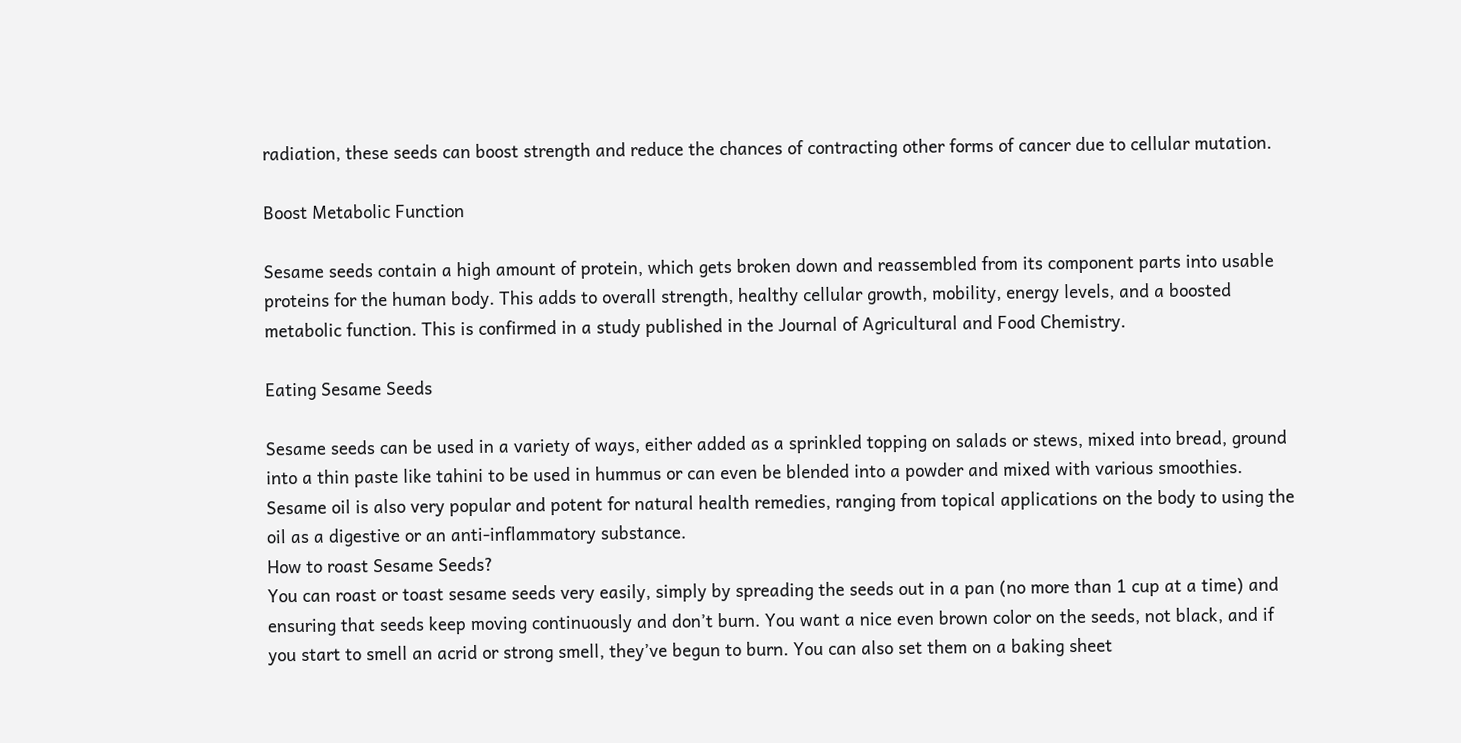radiation, these seeds can boost strength and reduce the chances of contracting other forms of cancer due to cellular mutation.

Boost Metabolic Function

Sesame seeds contain a high amount of protein, which gets broken down and reassembled from its component parts into usable proteins for the human body. This adds to overall strength, healthy cellular growth, mobility, energy levels, and a boosted metabolic function. This is confirmed in a study published in the Journal of Agricultural and Food Chemistry.

Eating Sesame Seeds

Sesame seeds can be used in a variety of ways, either added as a sprinkled topping on salads or stews, mixed into bread, ground into a thin paste like tahini to be used in hummus or can even be blended into a powder and mixed with various smoothies. Sesame oil is also very popular and potent for natural health remedies, ranging from topical applications on the body to using the oil as a digestive or an anti-inflammatory substance.
How to roast Sesame Seeds?
You can roast or toast sesame seeds very easily, simply by spreading the seeds out in a pan (no more than 1 cup at a time) and ensuring that seeds keep moving continuously and don’t burn. You want a nice even brown color on the seeds, not black, and if you start to smell an acrid or strong smell, they’ve begun to burn. You can also set them on a baking sheet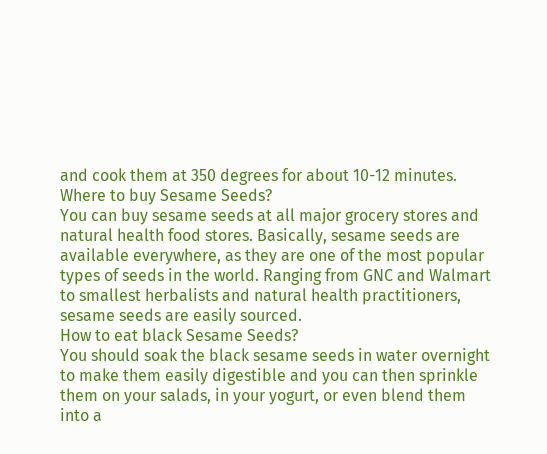and cook them at 350 degrees for about 10-12 minutes.
Where to buy Sesame Seeds?
You can buy sesame seeds at all major grocery stores and natural health food stores. Basically, sesame seeds are available everywhere, as they are one of the most popular types of seeds in the world. Ranging from GNC and Walmart to smallest herbalists and natural health practitioners, sesame seeds are easily sourced.
How to eat black Sesame Seeds?
You should soak the black sesame seeds in water overnight to make them easily digestible and you can then sprinkle them on your salads, in your yogurt, or even blend them into a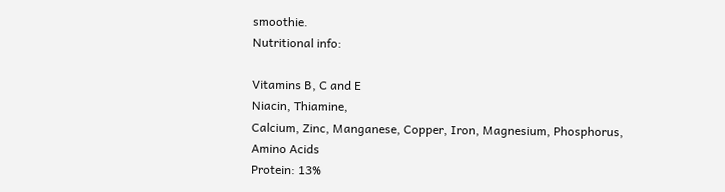smoothie.
Nutritional info:

Vitamins B, C and E
Niacin, Thiamine,
Calcium, Zinc, Manganese, Copper, Iron, Magnesium, Phosphorus,
Amino Acids
Protein: 13%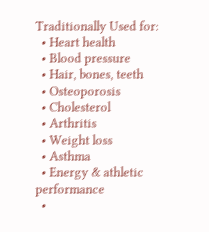Traditionally Used for:
  • Heart health
  • Blood pressure
  • Hair, bones, teeth
  • Osteoporosis
  • Cholesterol
  • Arthritis
  • Weight loss
  • Asthma
  • Energy & athletic performance
  •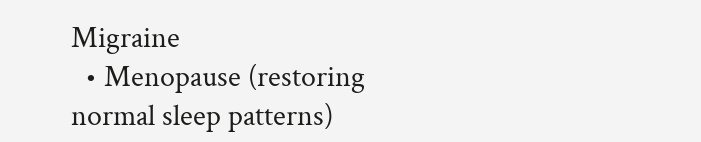Migraine
  • Menopause (restoring normal sleep patterns)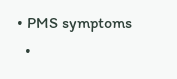• PMS symptoms
  •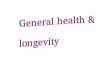General health & longevity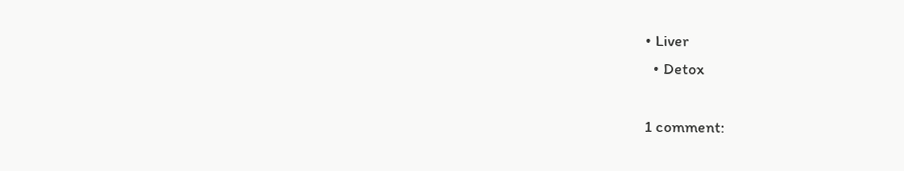• Liver
  • Detox

1 comment: